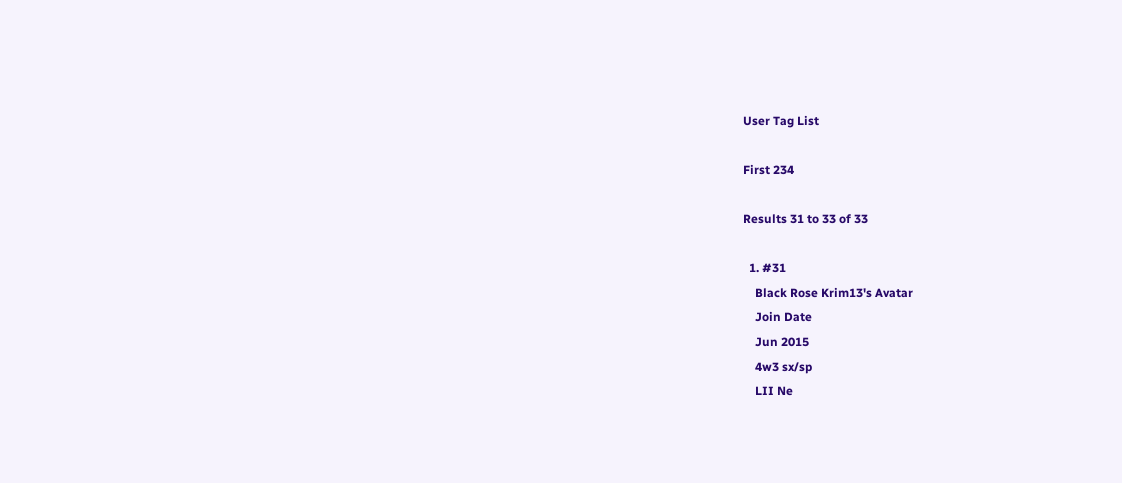User Tag List

First 234

Results 31 to 33 of 33

  1. #31
    Black Rose Krim13's Avatar
    Join Date
    Jun 2015
    4w3 sx/sp
    LII Ne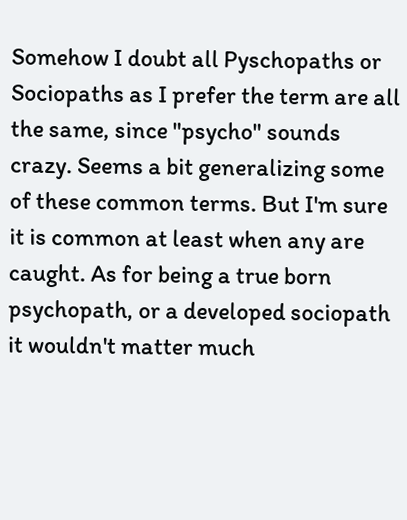Somehow I doubt all Pyschopaths or Sociopaths as I prefer the term are all the same, since "psycho" sounds crazy. Seems a bit generalizing some of these common terms. But I'm sure it is common at least when any are caught. As for being a true born psychopath, or a developed sociopath it wouldn't matter much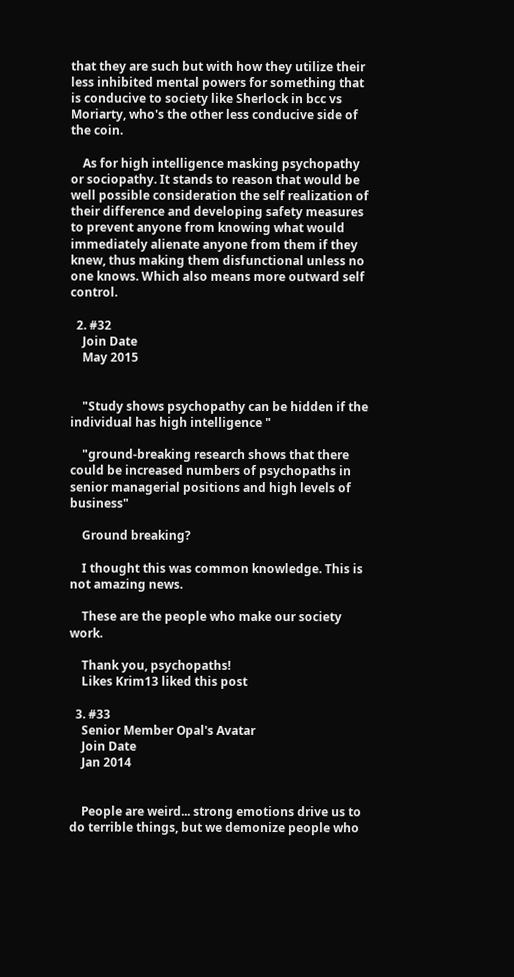that they are such but with how they utilize their less inhibited mental powers for something that is conducive to society like Sherlock in bcc vs Moriarty, who's the other less conducive side of the coin.

    As for high intelligence masking psychopathy or sociopathy. It stands to reason that would be well possible consideration the self realization of their difference and developing safety measures to prevent anyone from knowing what would immediately alienate anyone from them if they knew, thus making them disfunctional unless no one knows. Which also means more outward self control.

  2. #32
    Join Date
    May 2015


    "Study shows psychopathy can be hidden if the individual has high intelligence "

    "ground-breaking research shows that there could be increased numbers of psychopaths in senior managerial positions and high levels of business"

    Ground breaking?

    I thought this was common knowledge. This is not amazing news.

    These are the people who make our society work.

    Thank you, psychopaths!
    Likes Krim13 liked this post

  3. #33
    Senior Member Opal's Avatar
    Join Date
    Jan 2014


    People are weird... strong emotions drive us to do terrible things, but we demonize people who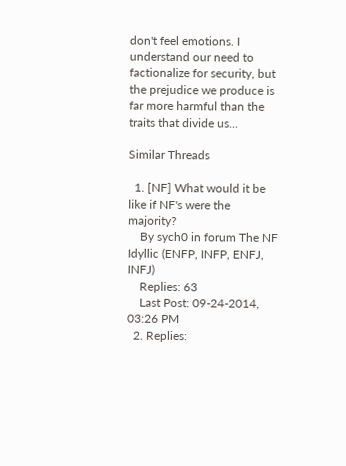don't feel emotions. I understand our need to factionalize for security, but the prejudice we produce is far more harmful than the traits that divide us...

Similar Threads

  1. [NF] What would it be like if NF's were the majority?
    By sych0 in forum The NF Idyllic (ENFP, INFP, ENFJ, INFJ)
    Replies: 63
    Last Post: 09-24-2014, 03:26 PM
  2. Replies: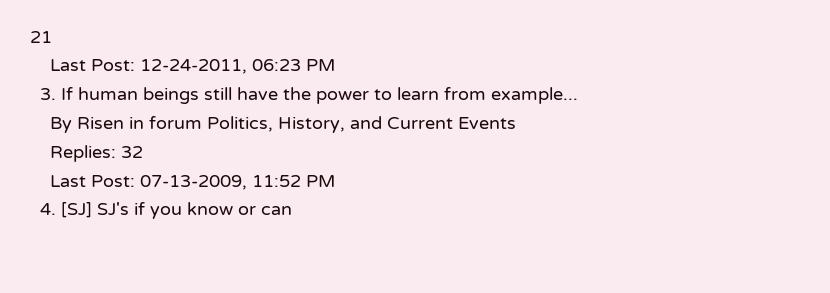21
    Last Post: 12-24-2011, 06:23 PM
  3. If human beings still have the power to learn from example...
    By Risen in forum Politics, History, and Current Events
    Replies: 32
    Last Post: 07-13-2009, 11:52 PM
  4. [SJ] SJ's if you know or can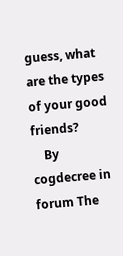guess, what are the types of your good friends?
    By cogdecree in forum The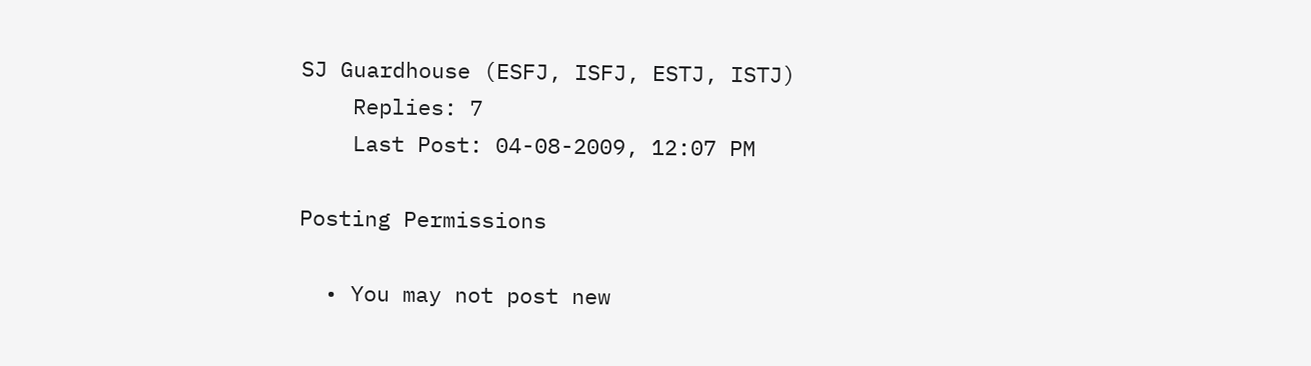SJ Guardhouse (ESFJ, ISFJ, ESTJ, ISTJ)
    Replies: 7
    Last Post: 04-08-2009, 12:07 PM

Posting Permissions

  • You may not post new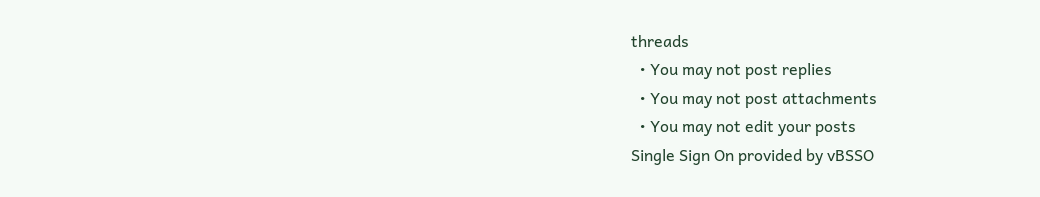threads
  • You may not post replies
  • You may not post attachments
  • You may not edit your posts
Single Sign On provided by vBSSO